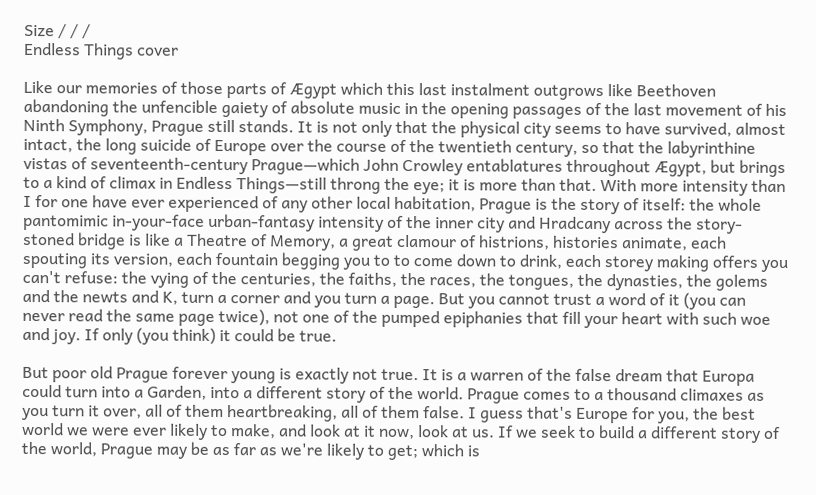Size / / /
Endless Things cover

Like our memories of those parts of Ægypt which this last instalment outgrows like Beethoven abandoning the unfencible gaiety of absolute music in the opening passages of the last movement of his Ninth Symphony, Prague still stands. It is not only that the physical city seems to have survived, almost intact, the long suicide of Europe over the course of the twentieth century, so that the labyrinthine vistas of seventeenth-century Prague—which John Crowley entablatures throughout Ægypt, but brings to a kind of climax in Endless Things—still throng the eye; it is more than that. With more intensity than I for one have ever experienced of any other local habitation, Prague is the story of itself: the whole pantomimic in-your-face urban-fantasy intensity of the inner city and Hradcany across the story-stoned bridge is like a Theatre of Memory, a great clamour of histrions, histories animate, each spouting its version, each fountain begging you to to come down to drink, each storey making offers you can't refuse: the vying of the centuries, the faiths, the races, the tongues, the dynasties, the golems and the newts and K, turn a corner and you turn a page. But you cannot trust a word of it (you can never read the same page twice), not one of the pumped epiphanies that fill your heart with such woe and joy. If only (you think) it could be true.

But poor old Prague forever young is exactly not true. It is a warren of the false dream that Europa could turn into a Garden, into a different story of the world. Prague comes to a thousand climaxes as you turn it over, all of them heartbreaking, all of them false. I guess that's Europe for you, the best world we were ever likely to make, and look at it now, look at us. If we seek to build a different story of the world, Prague may be as far as we're likely to get; which is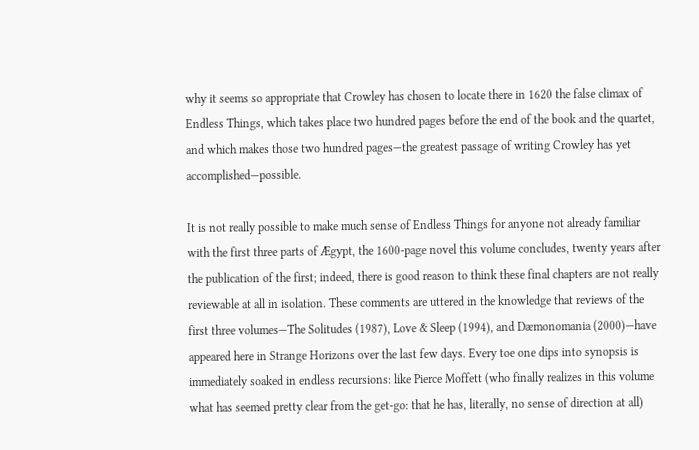why it seems so appropriate that Crowley has chosen to locate there in 1620 the false climax of Endless Things, which takes place two hundred pages before the end of the book and the quartet, and which makes those two hundred pages—the greatest passage of writing Crowley has yet accomplished—possible.

It is not really possible to make much sense of Endless Things for anyone not already familiar with the first three parts of Ægypt, the 1600-page novel this volume concludes, twenty years after the publication of the first; indeed, there is good reason to think these final chapters are not really reviewable at all in isolation. These comments are uttered in the knowledge that reviews of the first three volumes—The Solitudes (1987), Love & Sleep (1994), and Dæmonomania (2000)—have appeared here in Strange Horizons over the last few days. Every toe one dips into synopsis is immediately soaked in endless recursions: like Pierce Moffett (who finally realizes in this volume what has seemed pretty clear from the get-go: that he has, literally, no sense of direction at all)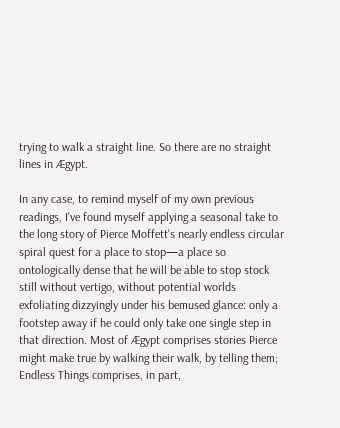trying to walk a straight line. So there are no straight lines in Ægypt.

In any case, to remind myself of my own previous readings, I've found myself applying a seasonal take to the long story of Pierce Moffett's nearly endless circular spiral quest for a place to stop—a place so ontologically dense that he will be able to stop stock still without vertigo, without potential worlds exfoliating dizzyingly under his bemused glance: only a footstep away if he could only take one single step in that direction. Most of Ægypt comprises stories Pierce might make true by walking their walk, by telling them; Endless Things comprises, in part,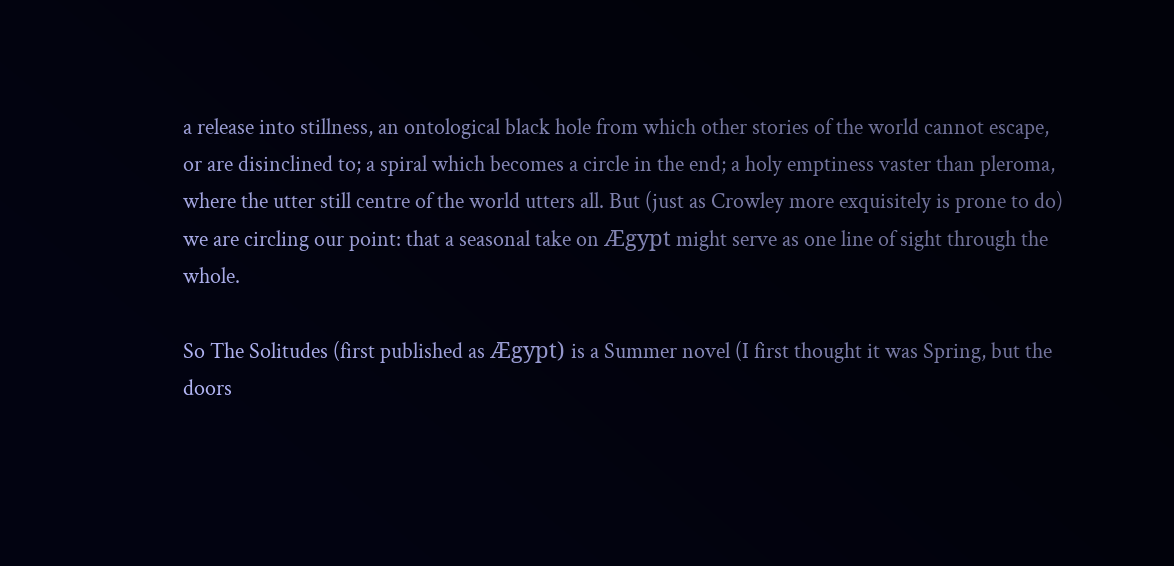a release into stillness, an ontological black hole from which other stories of the world cannot escape, or are disinclined to; a spiral which becomes a circle in the end; a holy emptiness vaster than pleroma, where the utter still centre of the world utters all. But (just as Crowley more exquisitely is prone to do) we are circling our point: that a seasonal take on Ægypt might serve as one line of sight through the whole.

So The Solitudes (first published as Ægypt) is a Summer novel (I first thought it was Spring, but the doors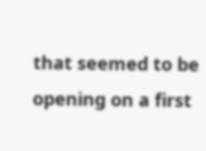that seemed to be opening on a first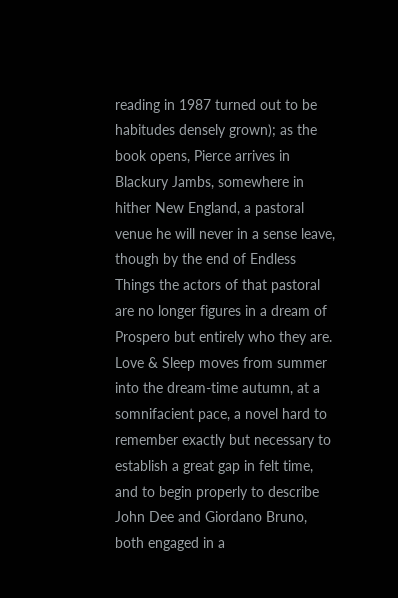reading in 1987 turned out to be habitudes densely grown); as the book opens, Pierce arrives in Blackury Jambs, somewhere in hither New England, a pastoral venue he will never in a sense leave, though by the end of Endless Things the actors of that pastoral are no longer figures in a dream of Prospero but entirely who they are. Love & Sleep moves from summer into the dream-time autumn, at a somnifacient pace, a novel hard to remember exactly but necessary to establish a great gap in felt time, and to begin properly to describe John Dee and Giordano Bruno, both engaged in a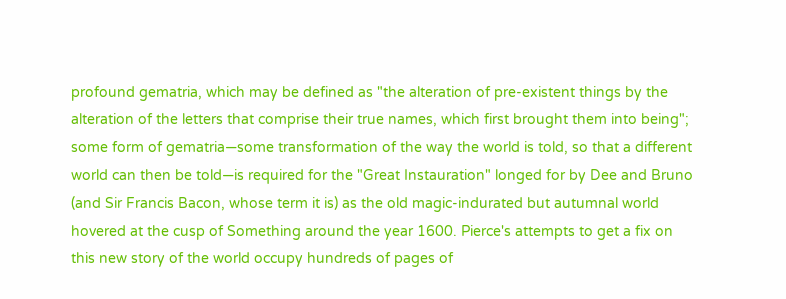profound gematria, which may be defined as "the alteration of pre-existent things by the alteration of the letters that comprise their true names, which first brought them into being"; some form of gematria—some transformation of the way the world is told, so that a different world can then be told—is required for the "Great Instauration" longed for by Dee and Bruno (and Sir Francis Bacon, whose term it is) as the old magic-indurated but autumnal world hovered at the cusp of Something around the year 1600. Pierce's attempts to get a fix on this new story of the world occupy hundreds of pages of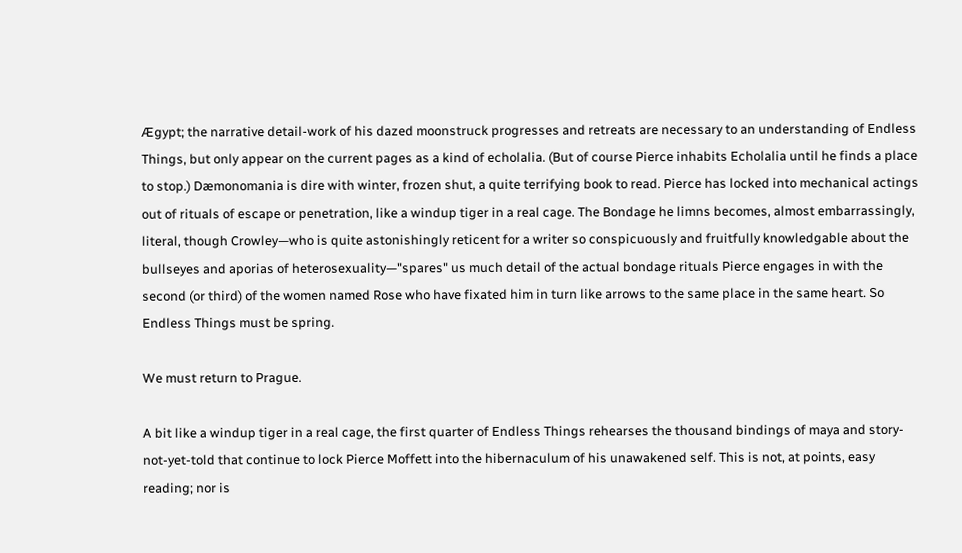Ægypt; the narrative detail-work of his dazed moonstruck progresses and retreats are necessary to an understanding of Endless Things, but only appear on the current pages as a kind of echolalia. (But of course Pierce inhabits Echolalia until he finds a place to stop.) Dæmonomania is dire with winter, frozen shut, a quite terrifying book to read. Pierce has locked into mechanical actings out of rituals of escape or penetration, like a windup tiger in a real cage. The Bondage he limns becomes, almost embarrassingly, literal, though Crowley—who is quite astonishingly reticent for a writer so conspicuously and fruitfully knowledgable about the bullseyes and aporias of heterosexuality—"spares" us much detail of the actual bondage rituals Pierce engages in with the second (or third) of the women named Rose who have fixated him in turn like arrows to the same place in the same heart. So Endless Things must be spring.

We must return to Prague.

A bit like a windup tiger in a real cage, the first quarter of Endless Things rehearses the thousand bindings of maya and story-not-yet-told that continue to lock Pierce Moffett into the hibernaculum of his unawakened self. This is not, at points, easy reading; nor is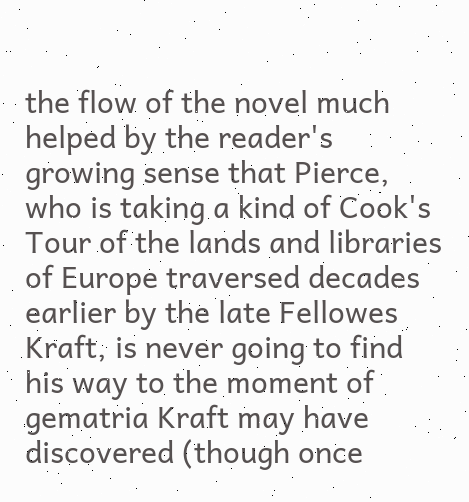the flow of the novel much helped by the reader's growing sense that Pierce, who is taking a kind of Cook's Tour of the lands and libraries of Europe traversed decades earlier by the late Fellowes Kraft, is never going to find his way to the moment of gematria Kraft may have discovered (though once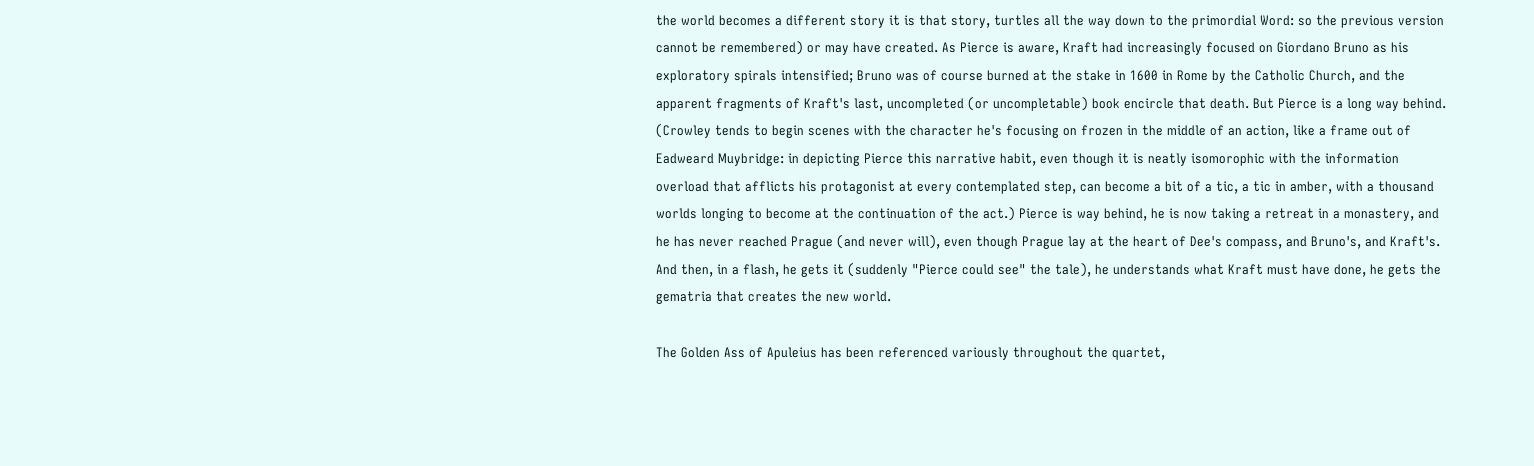the world becomes a different story it is that story, turtles all the way down to the primordial Word: so the previous version cannot be remembered) or may have created. As Pierce is aware, Kraft had increasingly focused on Giordano Bruno as his exploratory spirals intensified; Bruno was of course burned at the stake in 1600 in Rome by the Catholic Church, and the apparent fragments of Kraft's last, uncompleted (or uncompletable) book encircle that death. But Pierce is a long way behind. (Crowley tends to begin scenes with the character he's focusing on frozen in the middle of an action, like a frame out of Eadweard Muybridge: in depicting Pierce this narrative habit, even though it is neatly isomorophic with the information overload that afflicts his protagonist at every contemplated step, can become a bit of a tic, a tic in amber, with a thousand worlds longing to become at the continuation of the act.) Pierce is way behind, he is now taking a retreat in a monastery, and he has never reached Prague (and never will), even though Prague lay at the heart of Dee's compass, and Bruno's, and Kraft's. And then, in a flash, he gets it (suddenly "Pierce could see" the tale), he understands what Kraft must have done, he gets the gematria that creates the new world.

The Golden Ass of Apuleius has been referenced variously throughout the quartet,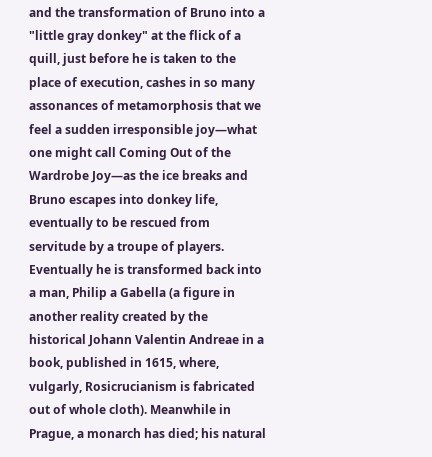and the transformation of Bruno into a "little gray donkey" at the flick of a quill, just before he is taken to the place of execution, cashes in so many assonances of metamorphosis that we feel a sudden irresponsible joy—what one might call Coming Out of the Wardrobe Joy—as the ice breaks and Bruno escapes into donkey life, eventually to be rescued from servitude by a troupe of players. Eventually he is transformed back into a man, Philip a Gabella (a figure in another reality created by the historical Johann Valentin Andreae in a book, published in 1615, where, vulgarly, Rosicrucianism is fabricated out of whole cloth). Meanwhile in Prague, a monarch has died; his natural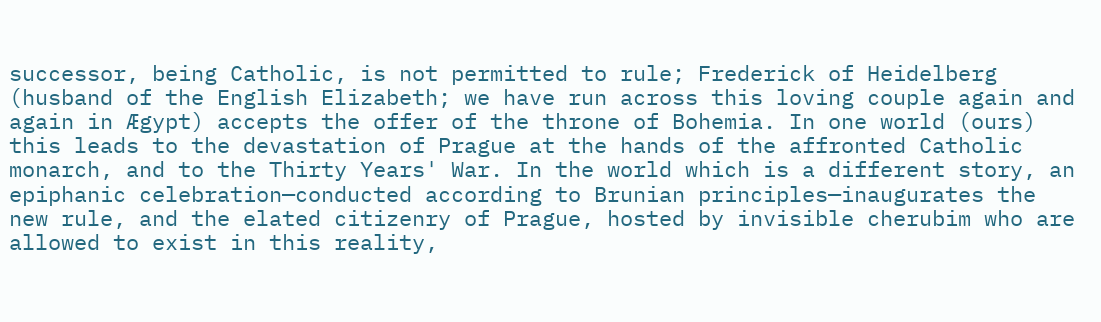successor, being Catholic, is not permitted to rule; Frederick of Heidelberg (husband of the English Elizabeth; we have run across this loving couple again and again in Ægypt) accepts the offer of the throne of Bohemia. In one world (ours) this leads to the devastation of Prague at the hands of the affronted Catholic monarch, and to the Thirty Years' War. In the world which is a different story, an epiphanic celebration—conducted according to Brunian principles—inaugurates the new rule, and the elated citizenry of Prague, hosted by invisible cherubim who are allowed to exist in this reality,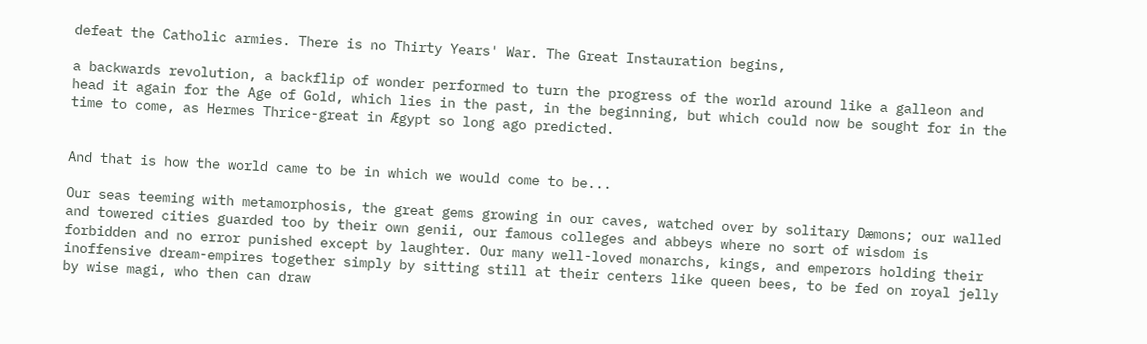defeat the Catholic armies. There is no Thirty Years' War. The Great Instauration begins,

a backwards revolution, a backflip of wonder performed to turn the progress of the world around like a galleon and head it again for the Age of Gold, which lies in the past, in the beginning, but which could now be sought for in the time to come, as Hermes Thrice-great in Ægypt so long ago predicted.


And that is how the world came to be in which we would come to be...

Our seas teeming with metamorphosis, the great gems growing in our caves, watched over by solitary Dæmons; our walled and towered cities guarded too by their own genii, our famous colleges and abbeys where no sort of wisdom is forbidden and no error punished except by laughter. Our many well-loved monarchs, kings, and emperors holding their inoffensive dream-empires together simply by sitting still at their centers like queen bees, to be fed on royal jelly by wise magi, who then can draw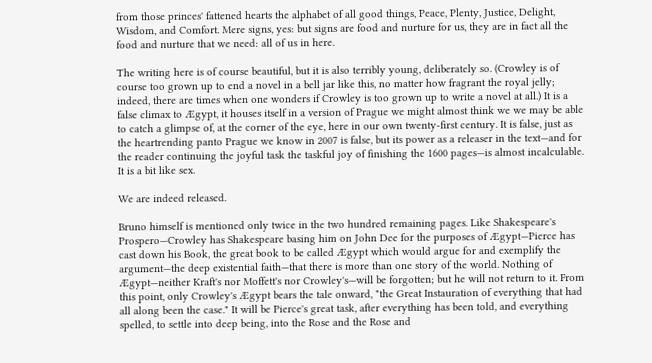from those princes' fattened hearts the alphabet of all good things, Peace, Plenty, Justice, Delight, Wisdom, and Comfort. Mere signs, yes: but signs are food and nurture for us, they are in fact all the food and nurture that we need: all of us in here.

The writing here is of course beautiful, but it is also terribly young, deliberately so. (Crowley is of course too grown up to end a novel in a bell jar like this, no matter how fragrant the royal jelly; indeed, there are times when one wonders if Crowley is too grown up to write a novel at all.) It is a false climax to Ægypt, it houses itself in a version of Prague we might almost think we we may be able to catch a glimpse of, at the corner of the eye, here in our own twenty-first century. It is false, just as the heartrending panto Prague we know in 2007 is false, but its power as a releaser in the text—and for the reader continuing the joyful task the taskful joy of finishing the 1600 pages—is almost incalculable. It is a bit like sex.

We are indeed released.

Bruno himself is mentioned only twice in the two hundred remaining pages. Like Shakespeare's Prospero—Crowley has Shakespeare basing him on John Dee for the purposes of Ægypt—Pierce has cast down his Book, the great book to be called Ægypt which would argue for and exemplify the argument—the deep existential faith—that there is more than one story of the world. Nothing of Ægypt—neither Kraft's nor Moffett's nor Crowley's—will be forgotten; but he will not return to it. From this point, only Crowley's Ægypt bears the tale onward, "the Great Instauration of everything that had all along been the case." It will be Pierce's great task, after everything has been told, and everything spelled, to settle into deep being, into the Rose and the Rose and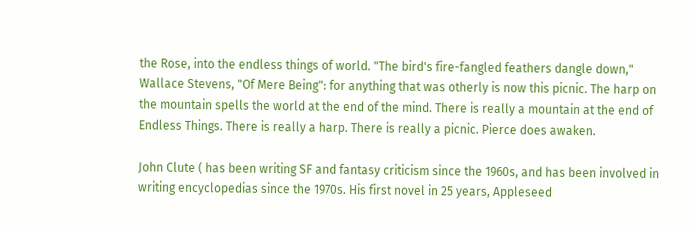the Rose, into the endless things of world. "The bird's fire-fangled feathers dangle down," Wallace Stevens, "Of Mere Being": for anything that was otherly is now this picnic. The harp on the mountain spells the world at the end of the mind. There is really a mountain at the end of Endless Things. There is really a harp. There is really a picnic. Pierce does awaken.

John Clute ( has been writing SF and fantasy criticism since the 1960s, and has been involved in writing encyclopedias since the 1970s. His first novel in 25 years, Appleseed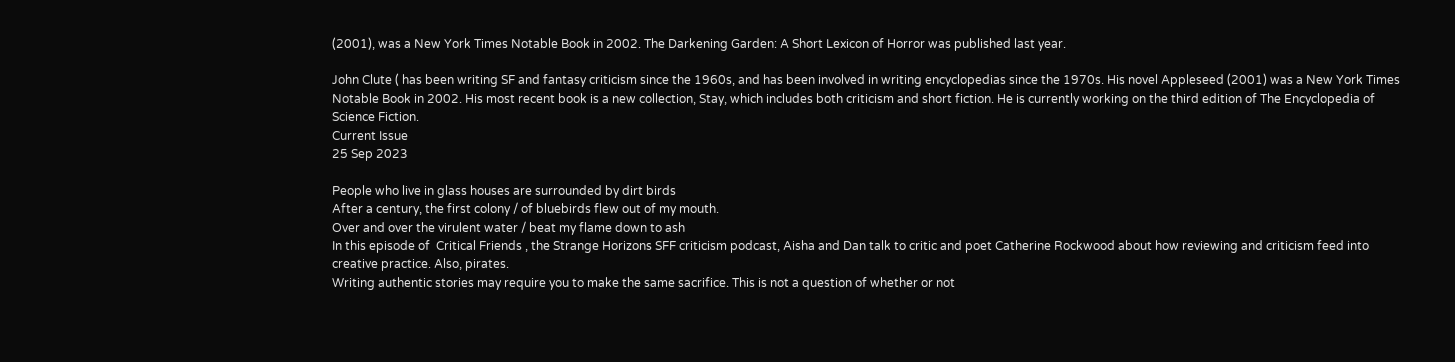(2001), was a New York Times Notable Book in 2002. The Darkening Garden: A Short Lexicon of Horror was published last year.

John Clute ( has been writing SF and fantasy criticism since the 1960s, and has been involved in writing encyclopedias since the 1970s. His novel Appleseed (2001) was a New York Times Notable Book in 2002. His most recent book is a new collection, Stay, which includes both criticism and short fiction. He is currently working on the third edition of The Encyclopedia of Science Fiction.
Current Issue
25 Sep 2023

People who live in glass houses are surrounded by dirt birds
After a century, the first colony / of bluebirds flew out of my mouth.
Over and over the virulent water / beat my flame down to ash
In this episode of  Critical Friends , the Strange Horizons SFF criticism podcast, Aisha and Dan talk to critic and poet Catherine Rockwood about how reviewing and criticism feed into creative practice. Also, pirates.
Writing authentic stories may require you to make the same sacrifice. This is not a question of whether or not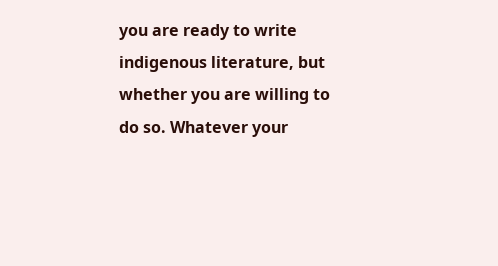you are ready to write indigenous literature, but whether you are willing to do so. Whatever your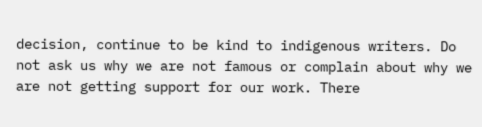decision, continue to be kind to indigenous writers. Do not ask us why we are not famous or complain about why we are not getting support for our work. There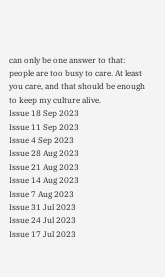can only be one answer to that: people are too busy to care. At least you care, and that should be enough to keep my culture alive.
Issue 18 Sep 2023
Issue 11 Sep 2023
Issue 4 Sep 2023
Issue 28 Aug 2023
Issue 21 Aug 2023
Issue 14 Aug 2023
Issue 7 Aug 2023
Issue 31 Jul 2023
Issue 24 Jul 2023
Issue 17 Jul 2023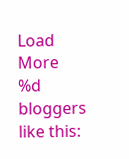Load More
%d bloggers like this: